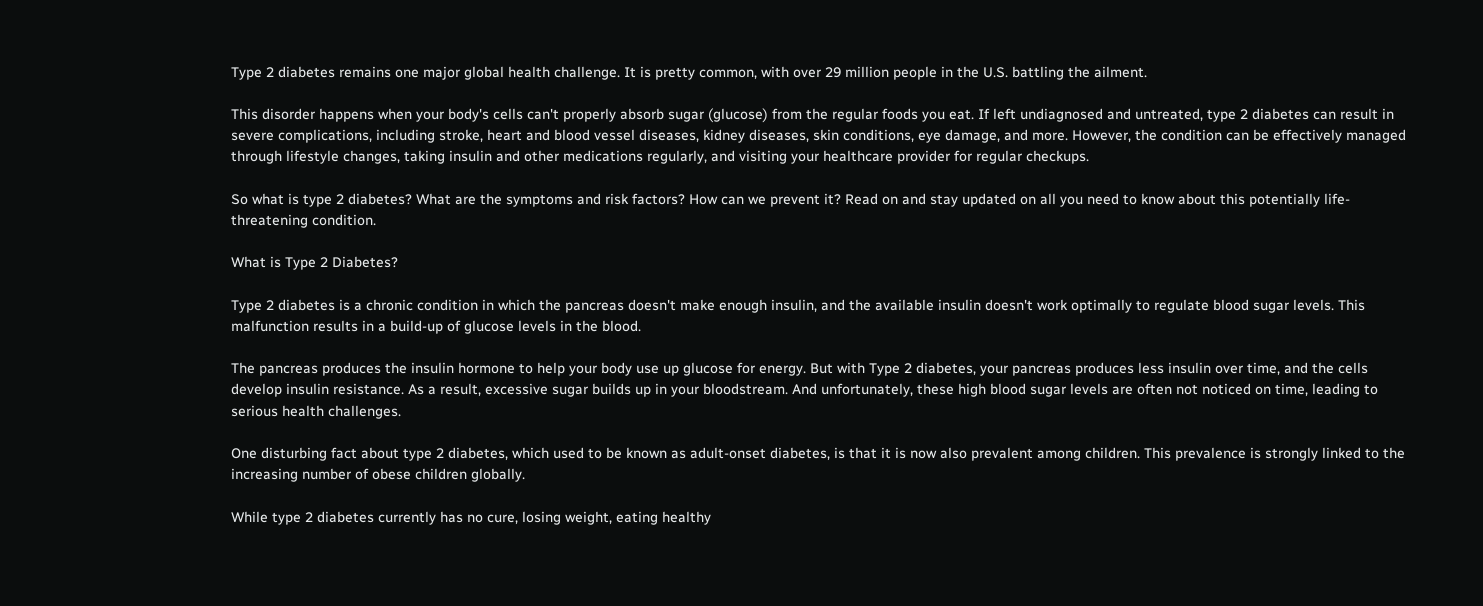Type 2 diabetes remains one major global health challenge. It is pretty common, with over 29 million people in the U.S. battling the ailment.

This disorder happens when your body's cells can't properly absorb sugar (glucose) from the regular foods you eat. If left undiagnosed and untreated, type 2 diabetes can result in severe complications, including stroke, heart and blood vessel diseases, kidney diseases, skin conditions, eye damage, and more. However, the condition can be effectively managed through lifestyle changes, taking insulin and other medications regularly, and visiting your healthcare provider for regular checkups.

So what is type 2 diabetes? What are the symptoms and risk factors? How can we prevent it? Read on and stay updated on all you need to know about this potentially life-threatening condition.

What is Type 2 Diabetes?

Type 2 diabetes is a chronic condition in which the pancreas doesn't make enough insulin, and the available insulin doesn't work optimally to regulate blood sugar levels. This malfunction results in a build-up of glucose levels in the blood.

The pancreas produces the insulin hormone to help your body use up glucose for energy. But with Type 2 diabetes, your pancreas produces less insulin over time, and the cells develop insulin resistance. As a result, excessive sugar builds up in your bloodstream. And unfortunately, these high blood sugar levels are often not noticed on time, leading to serious health challenges.

One disturbing fact about type 2 diabetes, which used to be known as adult-onset diabetes, is that it is now also prevalent among children. This prevalence is strongly linked to the increasing number of obese children globally.

While type 2 diabetes currently has no cure, losing weight, eating healthy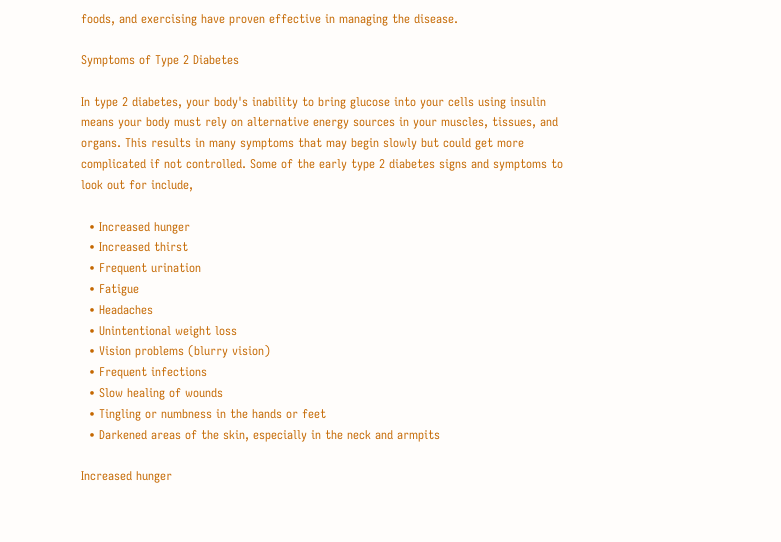foods, and exercising have proven effective in managing the disease.

Symptoms of Type 2 Diabetes

In type 2 diabetes, your body's inability to bring glucose into your cells using insulin means your body must rely on alternative energy sources in your muscles, tissues, and organs. This results in many symptoms that may begin slowly but could get more complicated if not controlled. Some of the early type 2 diabetes signs and symptoms to look out for include,

  • Increased hunger
  • Increased thirst
  • Frequent urination
  • Fatigue
  • Headaches
  • Unintentional weight loss
  • Vision problems (blurry vision)
  • Frequent infections
  • Slow healing of wounds
  • Tingling or numbness in the hands or feet
  • Darkened areas of the skin, especially in the neck and armpits

Increased hunger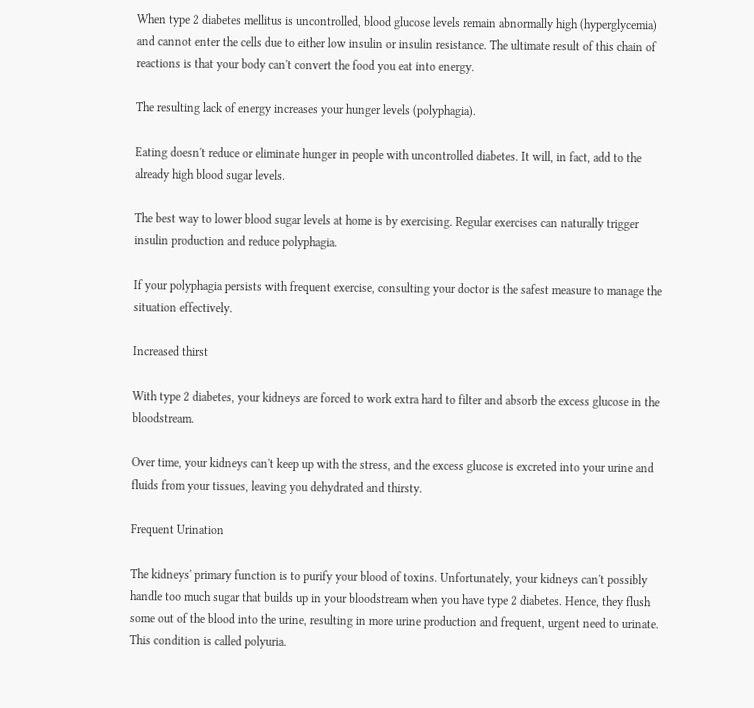When type 2 diabetes mellitus is uncontrolled, blood glucose levels remain abnormally high (hyperglycemia) and cannot enter the cells due to either low insulin or insulin resistance. The ultimate result of this chain of reactions is that your body can't convert the food you eat into energy.

The resulting lack of energy increases your hunger levels (polyphagia).

Eating doesn't reduce or eliminate hunger in people with uncontrolled diabetes. It will, in fact, add to the already high blood sugar levels.

The best way to lower blood sugar levels at home is by exercising. Regular exercises can naturally trigger insulin production and reduce polyphagia.

If your polyphagia persists with frequent exercise, consulting your doctor is the safest measure to manage the situation effectively.

Increased thirst

With type 2 diabetes, your kidneys are forced to work extra hard to filter and absorb the excess glucose in the bloodstream.

Over time, your kidneys can't keep up with the stress, and the excess glucose is excreted into your urine and fluids from your tissues, leaving you dehydrated and thirsty.

Frequent Urination

The kidneys' primary function is to purify your blood of toxins. Unfortunately, your kidneys can't possibly handle too much sugar that builds up in your bloodstream when you have type 2 diabetes. Hence, they flush some out of the blood into the urine, resulting in more urine production and frequent, urgent need to urinate. This condition is called polyuria.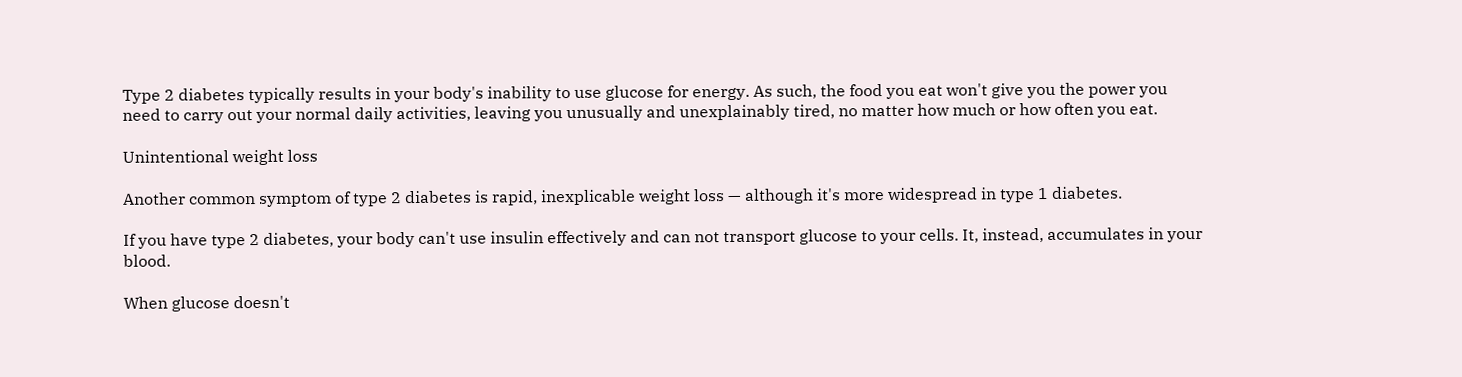Type 2 diabetes typically results in your body's inability to use glucose for energy. As such, the food you eat won't give you the power you need to carry out your normal daily activities, leaving you unusually and unexplainably tired, no matter how much or how often you eat.

Unintentional weight loss

Another common symptom of type 2 diabetes is rapid, inexplicable weight loss — although it's more widespread in type 1 diabetes.

If you have type 2 diabetes, your body can't use insulin effectively and can not transport glucose to your cells. It, instead, accumulates in your blood.

When glucose doesn't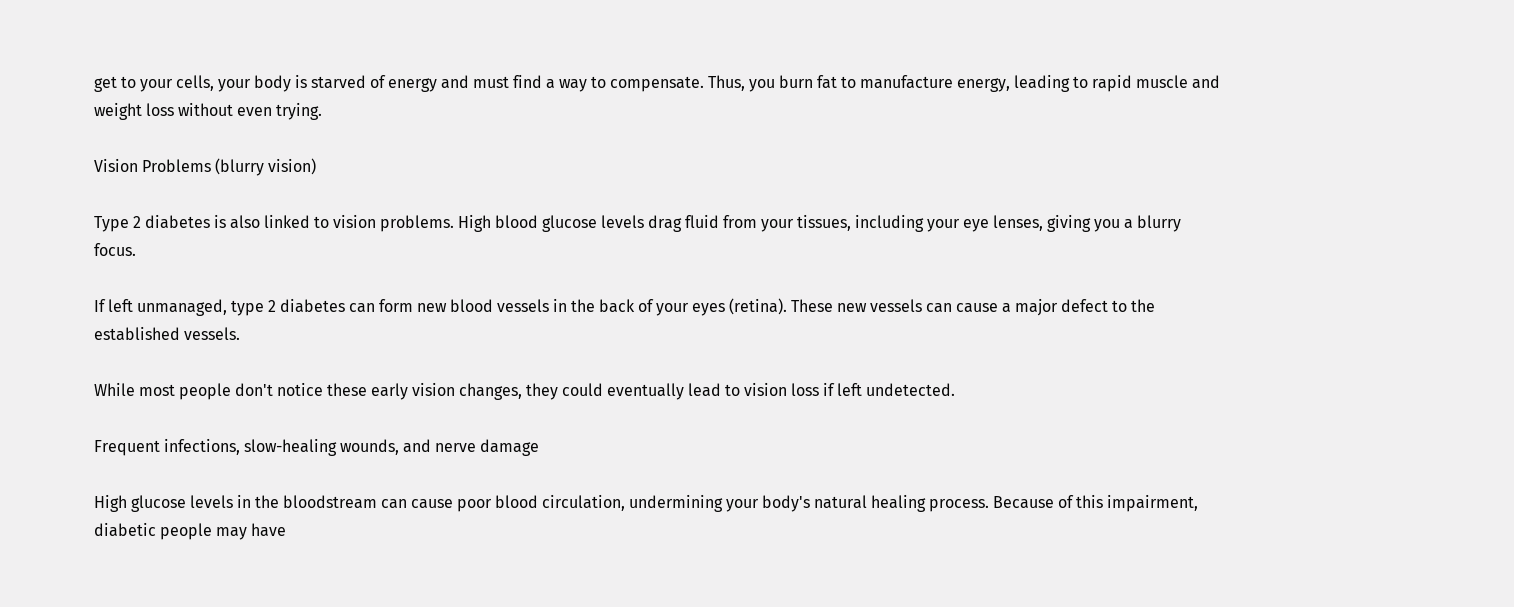get to your cells, your body is starved of energy and must find a way to compensate. Thus, you burn fat to manufacture energy, leading to rapid muscle and weight loss without even trying.

Vision Problems (blurry vision)

Type 2 diabetes is also linked to vision problems. High blood glucose levels drag fluid from your tissues, including your eye lenses, giving you a blurry focus.

If left unmanaged, type 2 diabetes can form new blood vessels in the back of your eyes (retina). These new vessels can cause a major defect to the established vessels.

While most people don't notice these early vision changes, they could eventually lead to vision loss if left undetected.

Frequent infections, slow-healing wounds, and nerve damage

High glucose levels in the bloodstream can cause poor blood circulation, undermining your body's natural healing process. Because of this impairment, diabetic people may have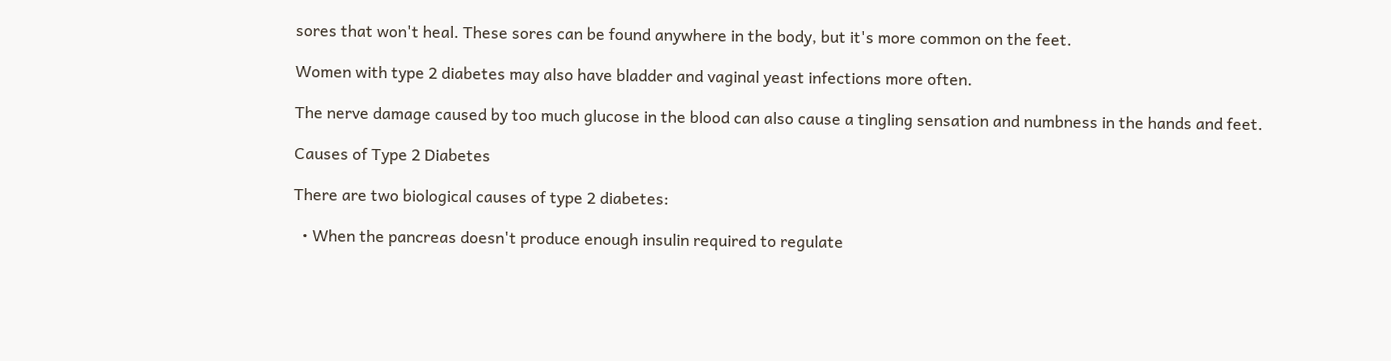sores that won't heal. These sores can be found anywhere in the body, but it's more common on the feet.

Women with type 2 diabetes may also have bladder and vaginal yeast infections more often.

The nerve damage caused by too much glucose in the blood can also cause a tingling sensation and numbness in the hands and feet.

Causes of Type 2 Diabetes

There are two biological causes of type 2 diabetes:

  • When the pancreas doesn't produce enough insulin required to regulate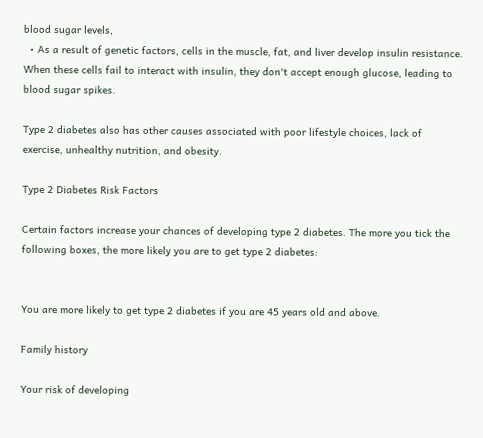blood sugar levels,
  • As a result of genetic factors, cells in the muscle, fat, and liver develop insulin resistance. When these cells fail to interact with insulin, they don't accept enough glucose, leading to blood sugar spikes.

Type 2 diabetes also has other causes associated with poor lifestyle choices, lack of exercise, unhealthy nutrition, and obesity.

Type 2 Diabetes Risk Factors

Certain factors increase your chances of developing type 2 diabetes. The more you tick the following boxes, the more likely you are to get type 2 diabetes:


You are more likely to get type 2 diabetes if you are 45 years old and above.

Family history

Your risk of developing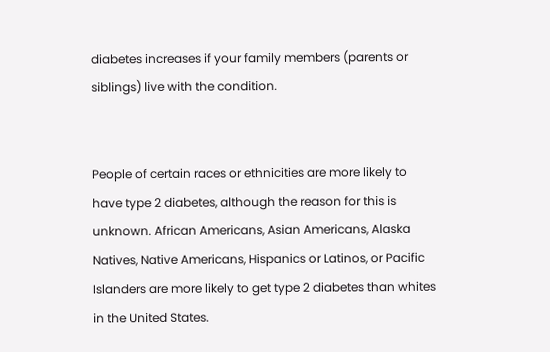diabetes increases if your family members (parents or siblings) live with the condition.


People of certain races or ethnicities are more likely to have type 2 diabetes, although the reason for this is unknown. African Americans, Asian Americans, Alaska Natives, Native Americans, Hispanics or Latinos, or Pacific Islanders are more likely to get type 2 diabetes than whites in the United States.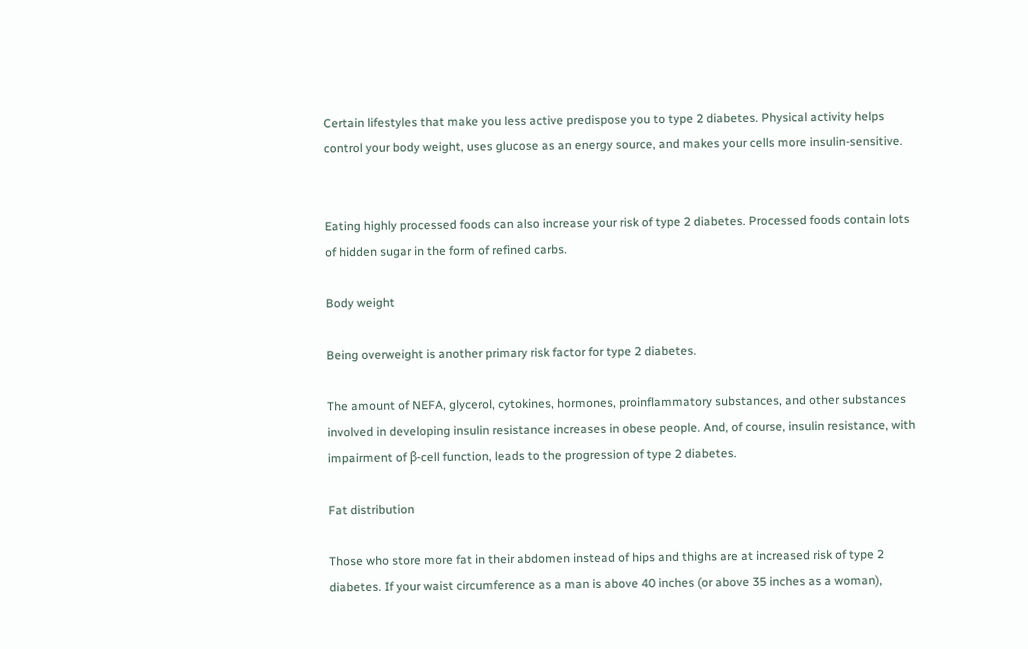Certain lifestyles that make you less active predispose you to type 2 diabetes. Physical activity helps control your body weight, uses glucose as an energy source, and makes your cells more insulin-sensitive.


Eating highly processed foods can also increase your risk of type 2 diabetes. Processed foods contain lots of hidden sugar in the form of refined carbs.

Body weight

Being overweight is another primary risk factor for type 2 diabetes.

The amount of NEFA, glycerol, cytokines, hormones, proinflammatory substances, and other substances involved in developing insulin resistance increases in obese people. And, of course, insulin resistance, with impairment of β-cell function, leads to the progression of type 2 diabetes.

Fat distribution

Those who store more fat in their abdomen instead of hips and thighs are at increased risk of type 2 diabetes. If your waist circumference as a man is above 40 inches (or above 35 inches as a woman),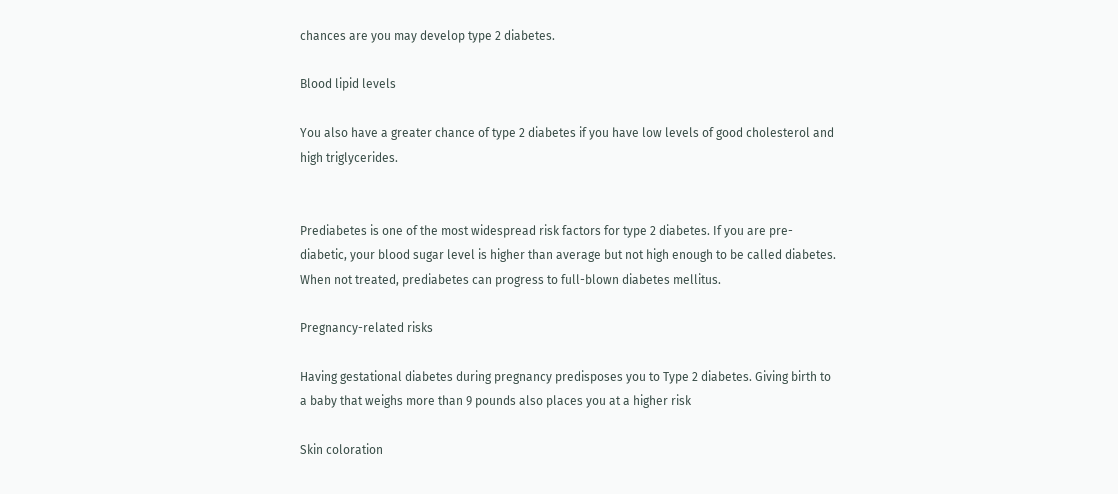chances are you may develop type 2 diabetes.

Blood lipid levels

You also have a greater chance of type 2 diabetes if you have low levels of good cholesterol and high triglycerides.


Prediabetes is one of the most widespread risk factors for type 2 diabetes. If you are pre-diabetic, your blood sugar level is higher than average but not high enough to be called diabetes. When not treated, prediabetes can progress to full-blown diabetes mellitus.

Pregnancy-related risks

Having gestational diabetes during pregnancy predisposes you to Type 2 diabetes. Giving birth to a baby that weighs more than 9 pounds also places you at a higher risk

Skin coloration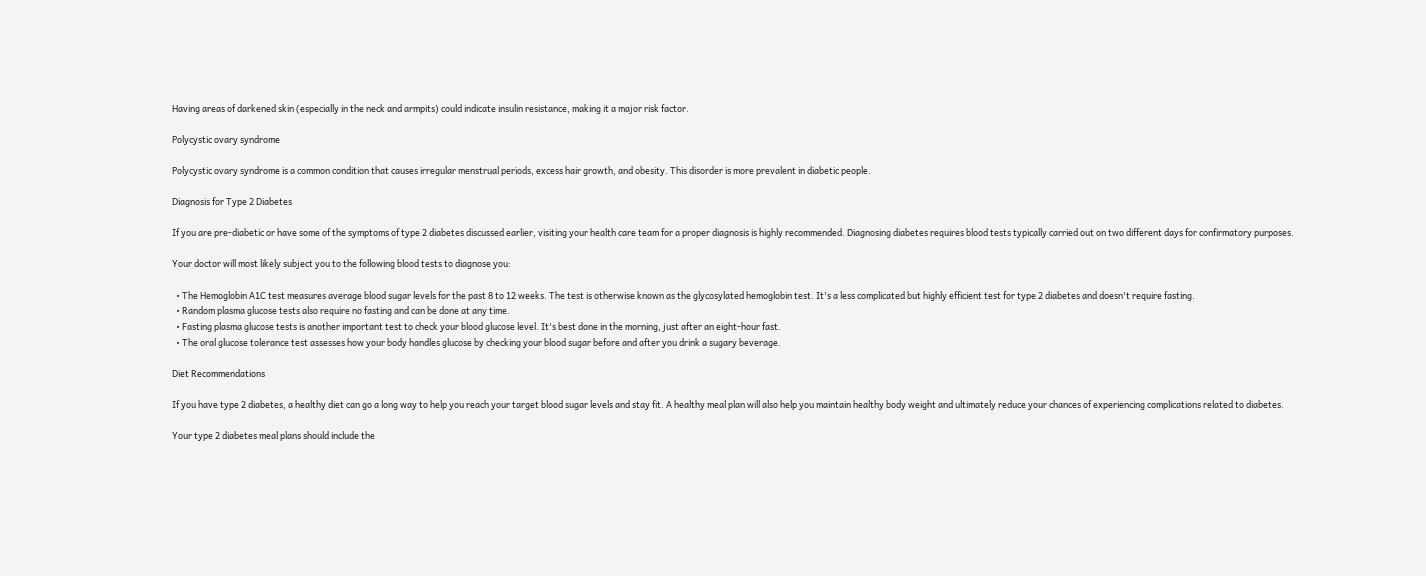Having areas of darkened skin (especially in the neck and armpits) could indicate insulin resistance, making it a major risk factor.

Polycystic ovary syndrome

Polycystic ovary syndrome is a common condition that causes irregular menstrual periods, excess hair growth, and obesity. This disorder is more prevalent in diabetic people.

Diagnosis for Type 2 Diabetes

If you are pre-diabetic or have some of the symptoms of type 2 diabetes discussed earlier, visiting your health care team for a proper diagnosis is highly recommended. Diagnosing diabetes requires blood tests typically carried out on two different days for confirmatory purposes.

Your doctor will most likely subject you to the following blood tests to diagnose you:

  • The Hemoglobin A1C test measures average blood sugar levels for the past 8 to 12 weeks. The test is otherwise known as the glycosylated hemoglobin test. It's a less complicated but highly efficient test for type 2 diabetes and doesn't require fasting.
  • Random plasma glucose tests also require no fasting and can be done at any time.
  • Fasting plasma glucose tests is another important test to check your blood glucose level. It's best done in the morning, just after an eight-hour fast.
  • The oral glucose tolerance test assesses how your body handles glucose by checking your blood sugar before and after you drink a sugary beverage.

Diet Recommendations

If you have type 2 diabetes, a healthy diet can go a long way to help you reach your target blood sugar levels and stay fit. A healthy meal plan will also help you maintain healthy body weight and ultimately reduce your chances of experiencing complications related to diabetes.

Your type 2 diabetes meal plans should include the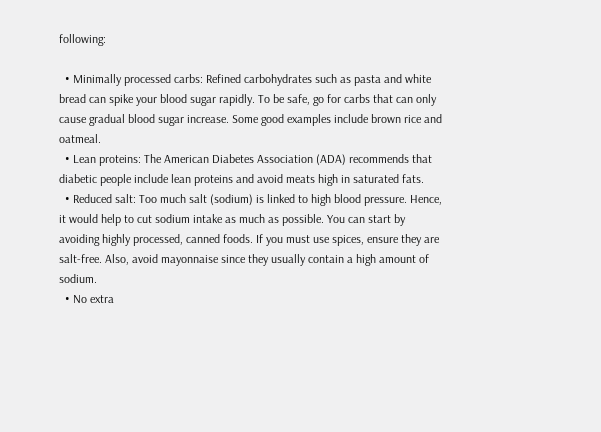following:

  • Minimally processed carbs: Refined carbohydrates such as pasta and white bread can spike your blood sugar rapidly. To be safe, go for carbs that can only cause gradual blood sugar increase. Some good examples include brown rice and oatmeal.
  • Lean proteins: The American Diabetes Association (ADA) recommends that diabetic people include lean proteins and avoid meats high in saturated fats.
  • Reduced salt: Too much salt (sodium) is linked to high blood pressure. Hence, it would help to cut sodium intake as much as possible. You can start by avoiding highly processed, canned foods. If you must use spices, ensure they are salt-free. Also, avoid mayonnaise since they usually contain a high amount of sodium.
  • No extra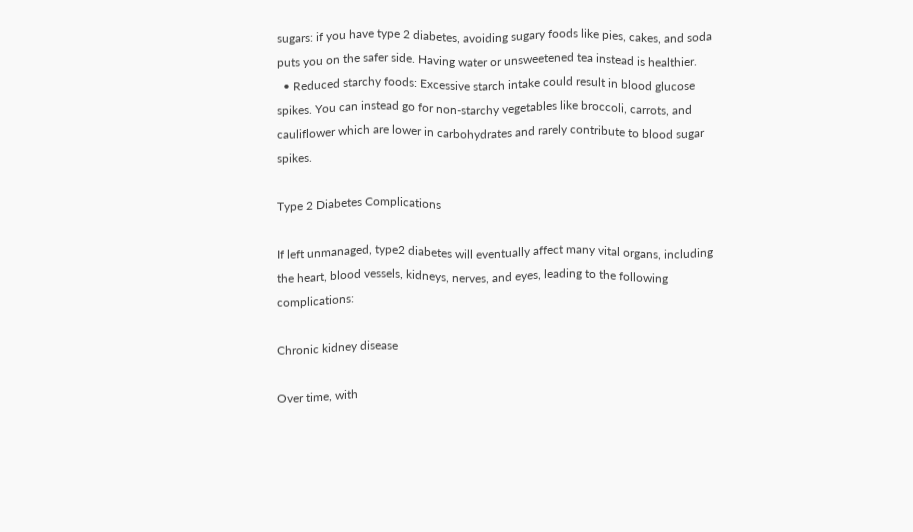sugars: if you have type 2 diabetes, avoiding sugary foods like pies, cakes, and soda puts you on the safer side. Having water or unsweetened tea instead is healthier.
  • Reduced starchy foods: Excessive starch intake could result in blood glucose spikes. You can instead go for non-starchy vegetables like broccoli, carrots, and cauliflower which are lower in carbohydrates and rarely contribute to blood sugar spikes.

Type 2 Diabetes Complications

If left unmanaged, type2 diabetes will eventually affect many vital organs, including the heart, blood vessels, kidneys, nerves, and eyes, leading to the following complications:

Chronic kidney disease

Over time, with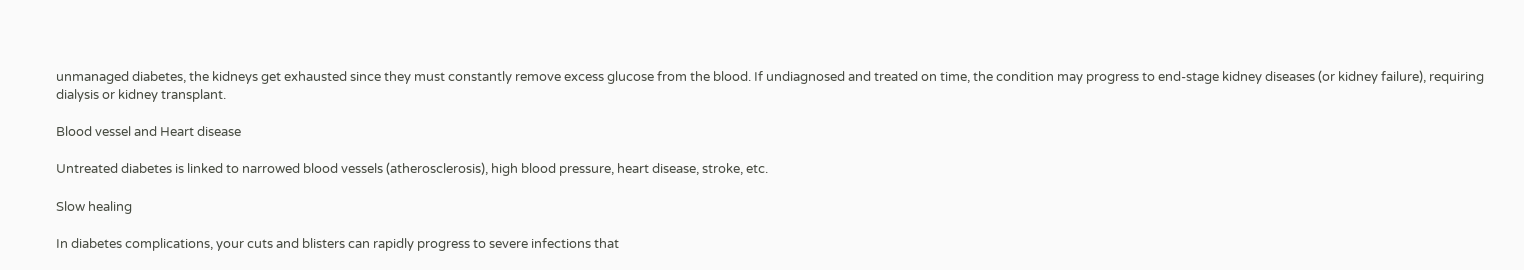unmanaged diabetes, the kidneys get exhausted since they must constantly remove excess glucose from the blood. If undiagnosed and treated on time, the condition may progress to end-stage kidney diseases (or kidney failure), requiring dialysis or kidney transplant.

Blood vessel and Heart disease

Untreated diabetes is linked to narrowed blood vessels (atherosclerosis), high blood pressure, heart disease, stroke, etc.

Slow healing

In diabetes complications, your cuts and blisters can rapidly progress to severe infections that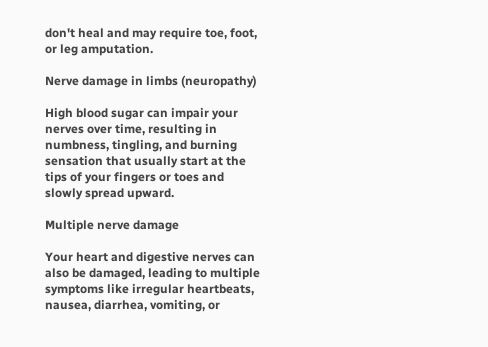don't heal and may require toe, foot, or leg amputation.

Nerve damage in limbs (neuropathy)

High blood sugar can impair your nerves over time, resulting in numbness, tingling, and burning sensation that usually start at the tips of your fingers or toes and slowly spread upward.

Multiple nerve damage

Your heart and digestive nerves can also be damaged, leading to multiple symptoms like irregular heartbeats, nausea, diarrhea, vomiting, or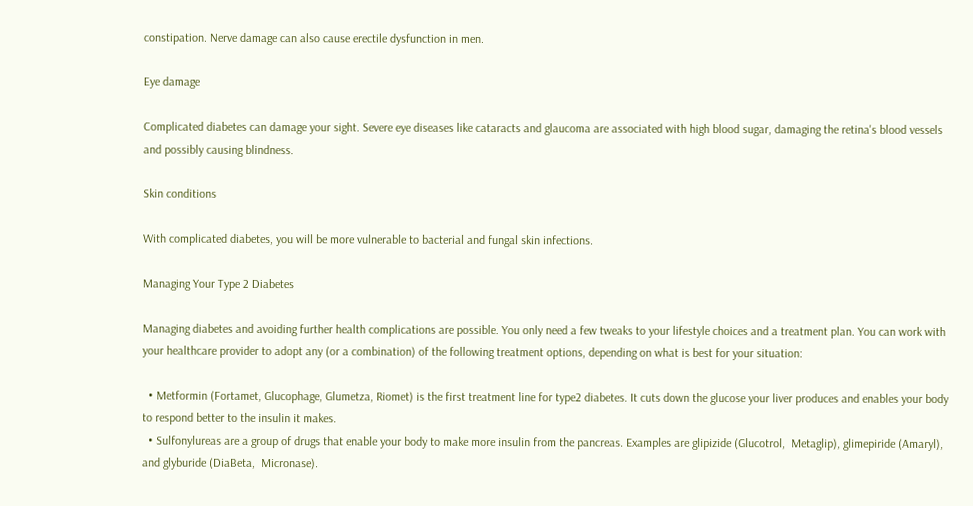constipation. Nerve damage can also cause erectile dysfunction in men.

Eye damage

Complicated diabetes can damage your sight. Severe eye diseases like cataracts and glaucoma are associated with high blood sugar, damaging the retina's blood vessels and possibly causing blindness.

Skin conditions

With complicated diabetes, you will be more vulnerable to bacterial and fungal skin infections.

Managing Your Type 2 Diabetes

Managing diabetes and avoiding further health complications are possible. You only need a few tweaks to your lifestyle choices and a treatment plan. You can work with your healthcare provider to adopt any (or a combination) of the following treatment options, depending on what is best for your situation:

  • Metformin (Fortamet, Glucophage, Glumetza, Riomet) is the first treatment line for type2 diabetes. It cuts down the glucose your liver produces and enables your body to respond better to the insulin it makes.
  • Sulfonylureas are a group of drugs that enable your body to make more insulin from the pancreas. Examples are glipizide (Glucotrol,  Metaglip), glimepiride (Amaryl), and glyburide (DiaBeta,  Micronase).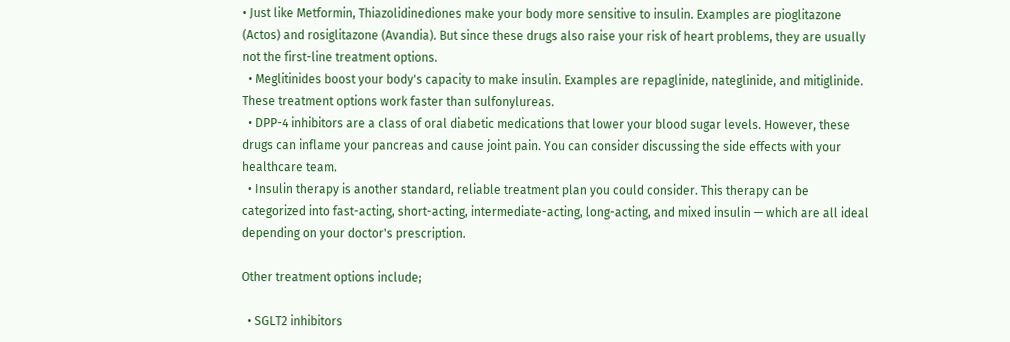• Just like Metformin, Thiazolidinediones make your body more sensitive to insulin. Examples are pioglitazone (Actos) and rosiglitazone (Avandia). But since these drugs also raise your risk of heart problems, they are usually not the first-line treatment options.
  • Meglitinides boost your body's capacity to make insulin. Examples are repaglinide, nateglinide, and mitiglinide. These treatment options work faster than sulfonylureas.
  • DPP-4 inhibitors are a class of oral diabetic medications that lower your blood sugar levels. However, these drugs can inflame your pancreas and cause joint pain. You can consider discussing the side effects with your healthcare team.
  • Insulin therapy is another standard, reliable treatment plan you could consider. This therapy can be categorized into fast-acting, short-acting, intermediate-acting, long-acting, and mixed insulin — which are all ideal depending on your doctor's prescription.

Other treatment options include;

  • SGLT2 inhibitors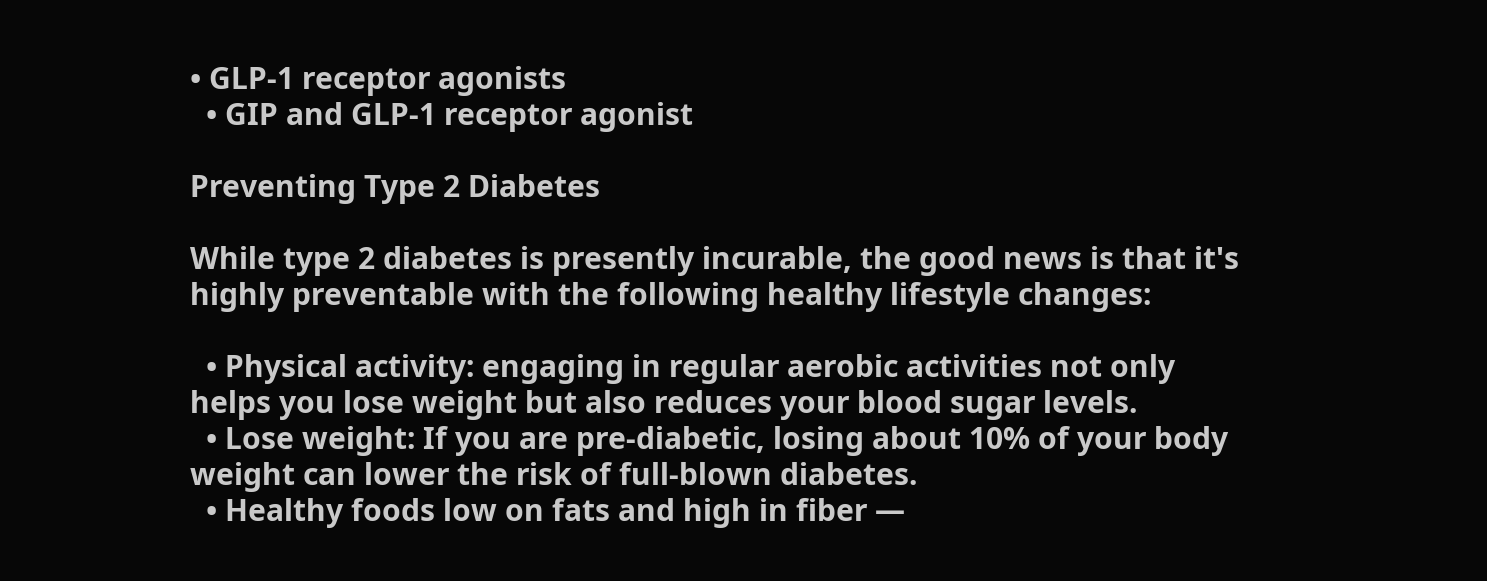• GLP-1 receptor agonists
  • GIP and GLP-1 receptor agonist

Preventing Type 2 Diabetes

While type 2 diabetes is presently incurable, the good news is that it's highly preventable with the following healthy lifestyle changes:

  • Physical activity: engaging in regular aerobic activities not only helps you lose weight but also reduces your blood sugar levels.
  • Lose weight: If you are pre-diabetic, losing about 10% of your body weight can lower the risk of full-blown diabetes.
  • Healthy foods low on fats and high in fiber —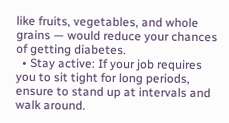like fruits, vegetables, and whole grains — would reduce your chances of getting diabetes.
  • Stay active: If your job requires you to sit tight for long periods, ensure to stand up at intervals and walk around.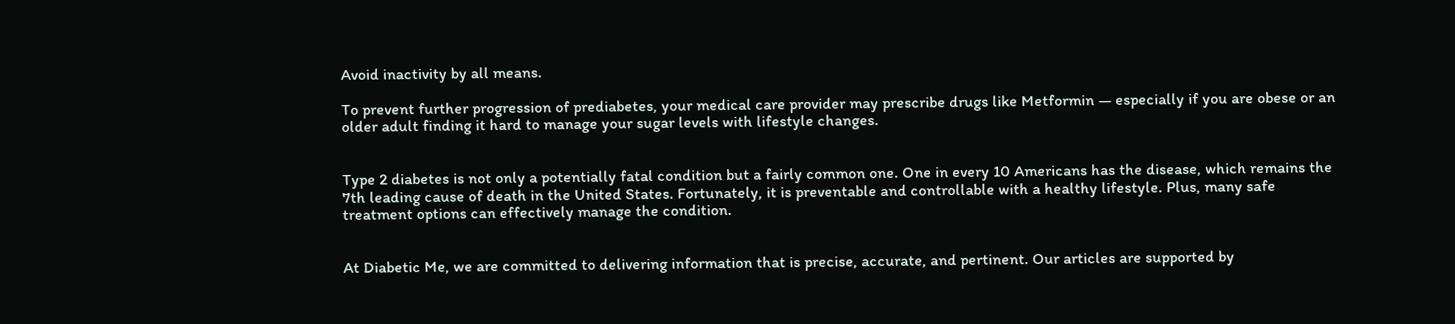Avoid inactivity by all means.

To prevent further progression of prediabetes, your medical care provider may prescribe drugs like Metformin — especially if you are obese or an older adult finding it hard to manage your sugar levels with lifestyle changes.


Type 2 diabetes is not only a potentially fatal condition but a fairly common one. One in every 10 Americans has the disease, which remains the 7th leading cause of death in the United States. Fortunately, it is preventable and controllable with a healthy lifestyle. Plus, many safe treatment options can effectively manage the condition.


At Diabetic Me, we are committed to delivering information that is precise, accurate, and pertinent. Our articles are supported by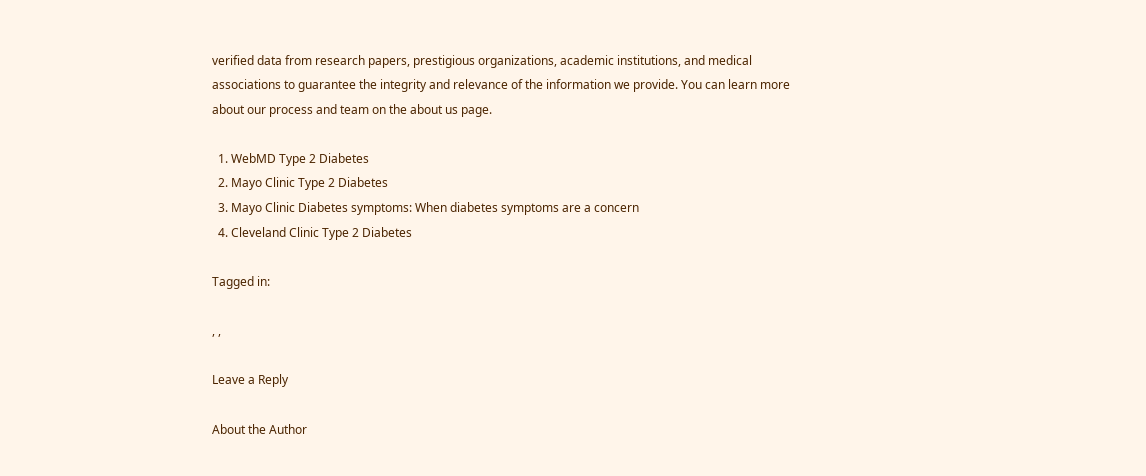verified data from research papers, prestigious organizations, academic institutions, and medical associations to guarantee the integrity and relevance of the information we provide. You can learn more about our process and team on the about us page.

  1. WebMD Type 2 Diabetes
  2. Mayo Clinic Type 2 Diabetes
  3. Mayo Clinic Diabetes symptoms: When diabetes symptoms are a concern
  4. Cleveland Clinic Type 2 Diabetes

Tagged in:

, ,

Leave a Reply

About the Author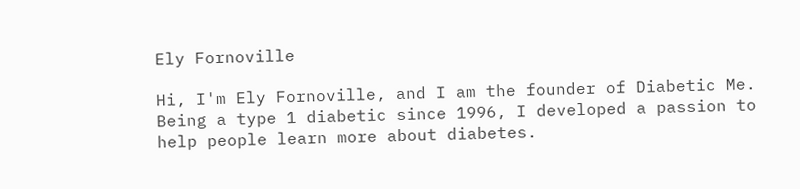Ely Fornoville

Hi, I'm Ely Fornoville, and I am the founder of Diabetic Me. Being a type 1 diabetic since 1996, I developed a passion to help people learn more about diabetes.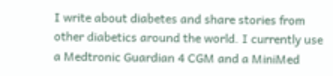I write about diabetes and share stories from other diabetics around the world. I currently use a Medtronic Guardian 4 CGM and a MiniMed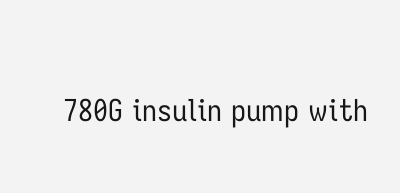780G insulin pump with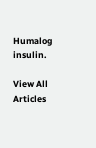Humalog insulin.

View All Articles